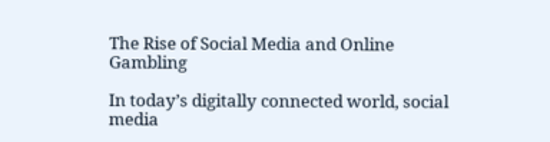The Rise of Social Media and Online Gambling

In today’s digitally connected world, social media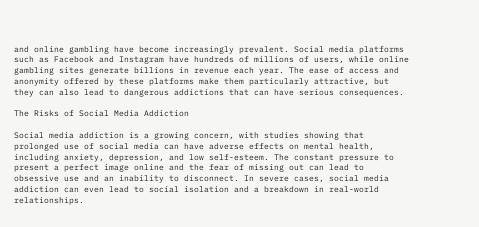and online gambling have become increasingly prevalent. Social media platforms such as Facebook and Instagram have hundreds of millions of users, while online gambling sites generate billions in revenue each year. The ease of access and anonymity offered by these platforms make them particularly attractive, but they can also lead to dangerous addictions that can have serious consequences.

The Risks of Social Media Addiction

Social media addiction is a growing concern, with studies showing that prolonged use of social media can have adverse effects on mental health, including anxiety, depression, and low self-esteem. The constant pressure to present a perfect image online and the fear of missing out can lead to obsessive use and an inability to disconnect. In severe cases, social media addiction can even lead to social isolation and a breakdown in real-world relationships.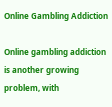Online Gambling Addiction

Online gambling addiction is another growing problem, with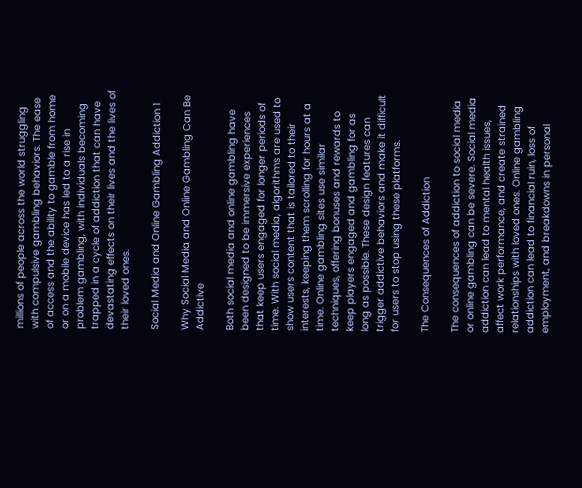millions of people across the world struggling with compulsive gambling behaviors. The ease of access and the ability to gamble from home or on a mobile device has led to a rise in problem gambling, with individuals becoming trapped in a cycle of addiction that can have devastating effects on their lives and the lives of their loved ones.

Social Media and Online Gambling Addiction 1

Why Social Media and Online Gambling Can Be Addictive

Both social media and online gambling have been designed to be immersive experiences that keep users engaged for longer periods of time. With social media, algorithms are used to show users content that is tailored to their interests, keeping them scrolling for hours at a time. Online gambling sites use similar techniques, offering bonuses and rewards to keep players engaged and gambling for as long as possible. These design features can trigger addictive behaviors and make it difficult for users to stop using these platforms.

The Consequences of Addiction

The consequences of addiction to social media or online gambling can be severe. Social media addiction can lead to mental health issues, affect work performance, and create strained relationships with loved ones. Online gambling addiction can lead to financial ruin, loss of employment, and breakdowns in personal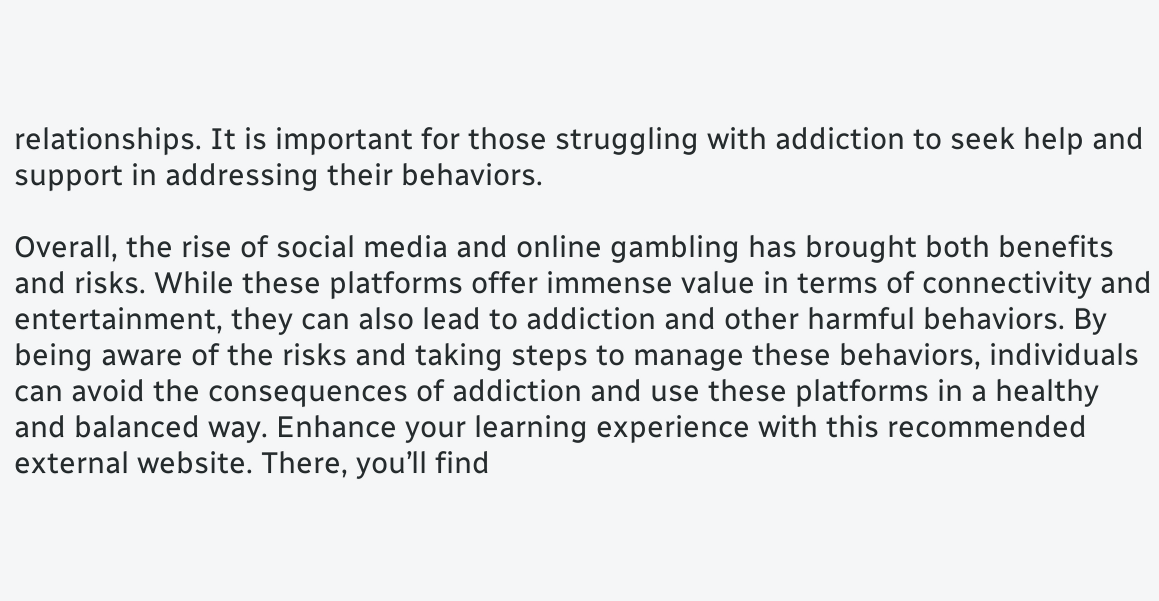relationships. It is important for those struggling with addiction to seek help and support in addressing their behaviors.

Overall, the rise of social media and online gambling has brought both benefits and risks. While these platforms offer immense value in terms of connectivity and entertainment, they can also lead to addiction and other harmful behaviors. By being aware of the risks and taking steps to manage these behaviors, individuals can avoid the consequences of addiction and use these platforms in a healthy and balanced way. Enhance your learning experience with this recommended external website. There, you’ll find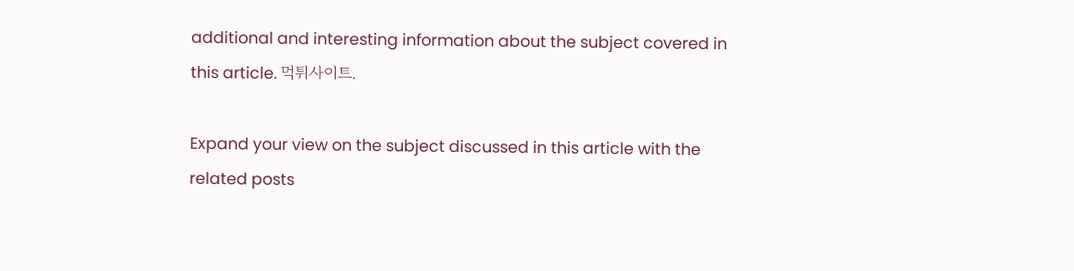additional and interesting information about the subject covered in this article. 먹튀사이트.

Expand your view on the subject discussed in this article with the related posts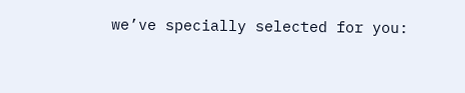we’ve specially selected for you: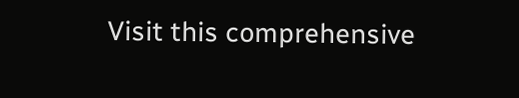Visit this comprehensive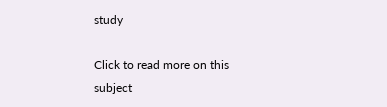study

Click to read more on this subject